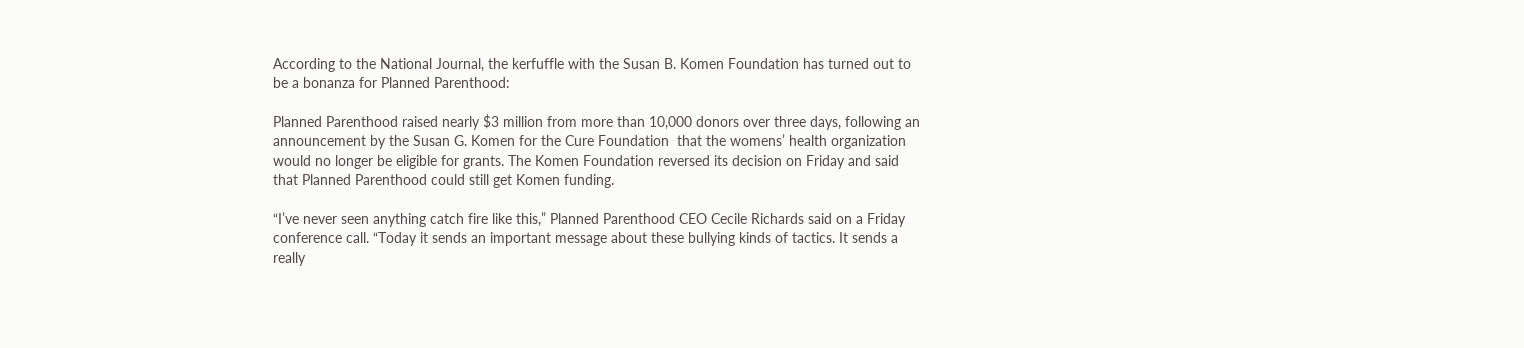According to the National Journal, the kerfuffle with the Susan B. Komen Foundation has turned out to be a bonanza for Planned Parenthood:

Planned Parenthood raised nearly $3 million from more than 10,000 donors over three days, following an announcement by the Susan G. Komen for the Cure Foundation  that the womens’ health organization would no longer be eligible for grants. The Komen Foundation reversed its decision on Friday and said that Planned Parenthood could still get Komen funding.

“I’ve never seen anything catch fire like this,” Planned Parenthood CEO Cecile Richards said on a Friday conference call. “Today it sends an important message about these bullying kinds of tactics. It sends a really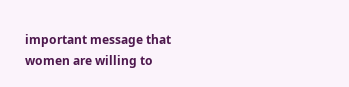important message that women are willing to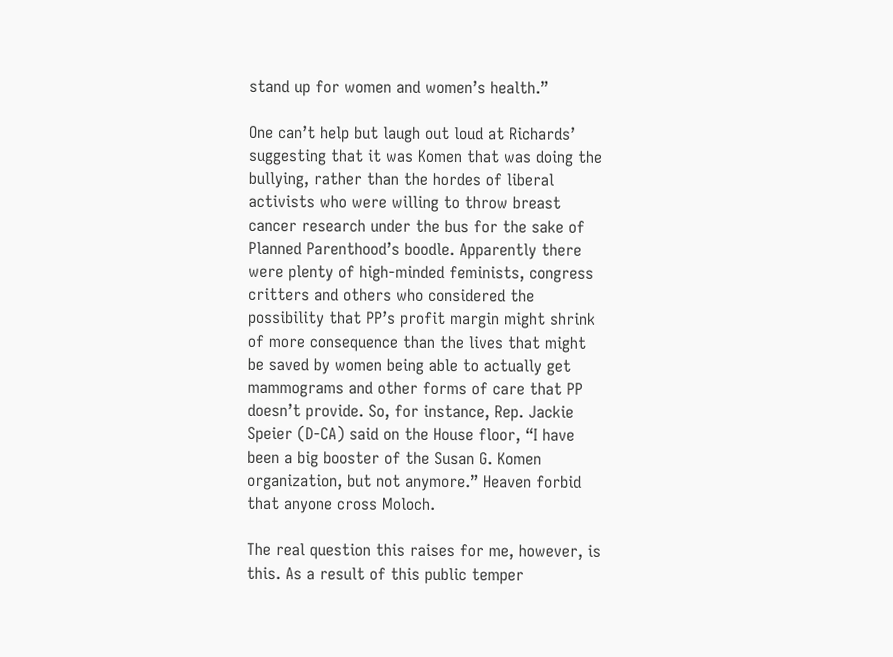stand up for women and women’s health.”

One can’t help but laugh out loud at Richards’ suggesting that it was Komen that was doing the bullying, rather than the hordes of liberal activists who were willing to throw breast cancer research under the bus for the sake of Planned Parenthood’s boodle. Apparently there were plenty of high-minded feminists, congress critters and others who considered the possibility that PP’s profit margin might shrink of more consequence than the lives that might be saved by women being able to actually get mammograms and other forms of care that PP doesn’t provide. So, for instance, Rep. Jackie Speier (D-CA) said on the House floor, “I have been a big booster of the Susan G. Komen organization, but not anymore.” Heaven forbid that anyone cross Moloch.

The real question this raises for me, however, is this. As a result of this public temper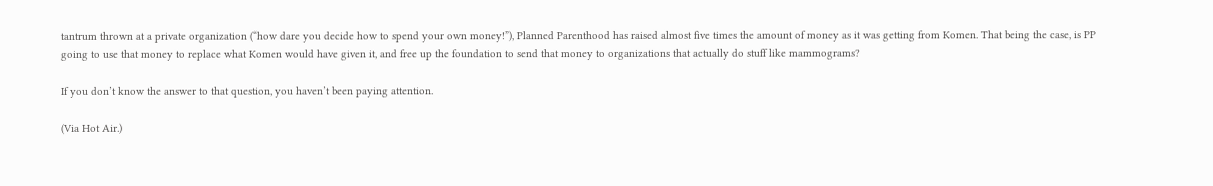tantrum thrown at a private organization (“how dare you decide how to spend your own money!”), Planned Parenthood has raised almost five times the amount of money as it was getting from Komen. That being the case, is PP going to use that money to replace what Komen would have given it, and free up the foundation to send that money to organizations that actually do stuff like mammograms?

If you don’t know the answer to that question, you haven’t been paying attention.

(Via Hot Air.)